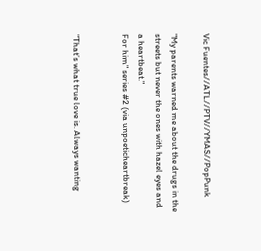Vic Fuentes//ATL//PTV//YMAS//PopPunk

"My parents warned me about the drugs in the streets but never the ones with hazel eyes and a heartbeat."
For him" series #2 (via unpoeticheartbreak)


"That’s what true love is. Always wanting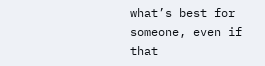what’s best for someone, even if that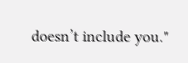doesn’t include you."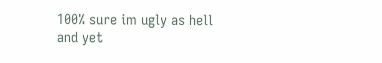100% sure im ugly as hell and yet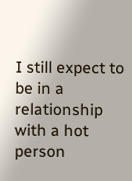I still expect to be in a relationship with a hot person